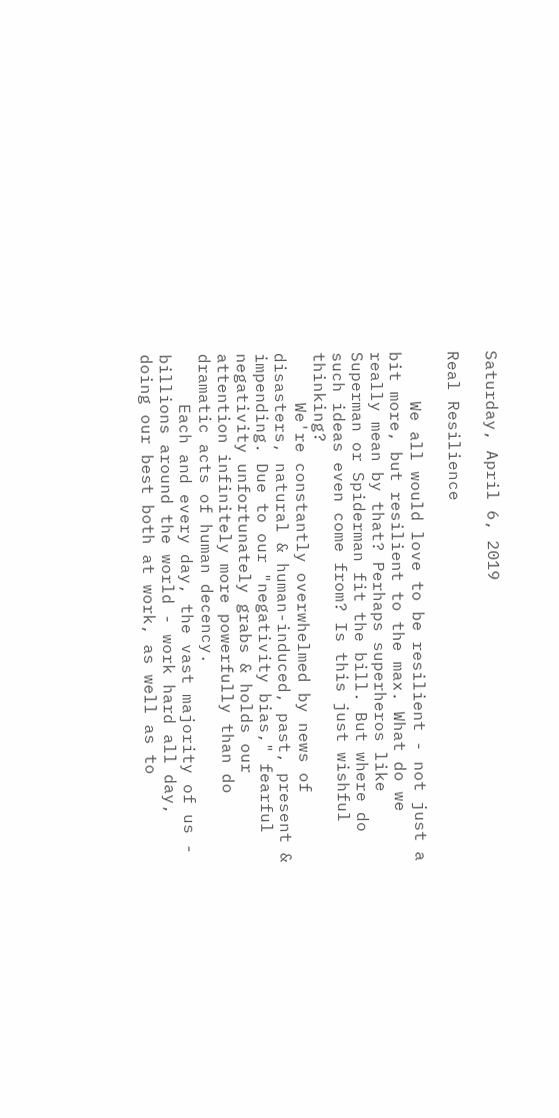Saturday, April 6, 2019

Real Resilience

     We all would love to be resilient - not just a bit more, but resilient to the max. What do we really mean by that? Perhaps superheros like Superman or Spiderman fit the bill. But where do such ideas even come from? Is this just wishful thinking?
     We're constantly overwhelmed by news of disasters, natural & human-induced, past, present & impending. Due to our "negativity bias," fearful negativity unfortunately grabs & holds our attention infinitely more powerfully than do dramatic acts of human decency.
     Each and every day, the vast majority of us - billions around the world - work hard all day, doing our best both at work, as well as to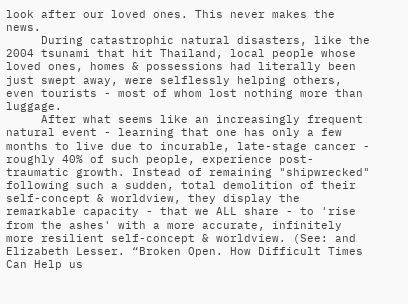look after our loved ones. This never makes the news.
     During catastrophic natural disasters, like the 2004 tsunami that hit Thailand, local people whose loved ones, homes & possessions had literally been just swept away, were selflessly helping others, even tourists - most of whom lost nothing more than luggage.
     After what seems like an increasingly frequent natural event - learning that one has only a few months to live due to incurable, late-stage cancer - roughly 40% of such people, experience post-traumatic growth. Instead of remaining "shipwrecked" following such a sudden, total demolition of their self-concept & worldview, they display the remarkable capacity - that we ALL share - to 'rise from the ashes' with a more accurate, infinitely more resilient self-concept & worldview. (See: and Elizabeth Lesser. “Broken Open. How Difficult Times Can Help us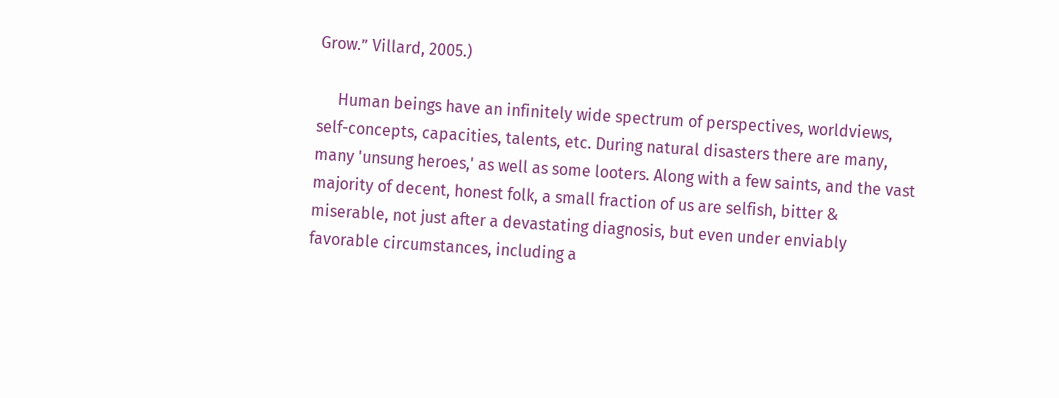Grow.” Villard, 2005.)

     Human beings have an infinitely wide spectrum of perspectives, worldviews, self-concepts, capacities, talents, etc. During natural disasters there are many, many 'unsung heroes,' as well as some looters. Along with a few saints, and the vast majority of decent, honest folk, a small fraction of us are selfish, bitter & miserable, not just after a devastating diagnosis, but even under enviably favorable circumstances, including a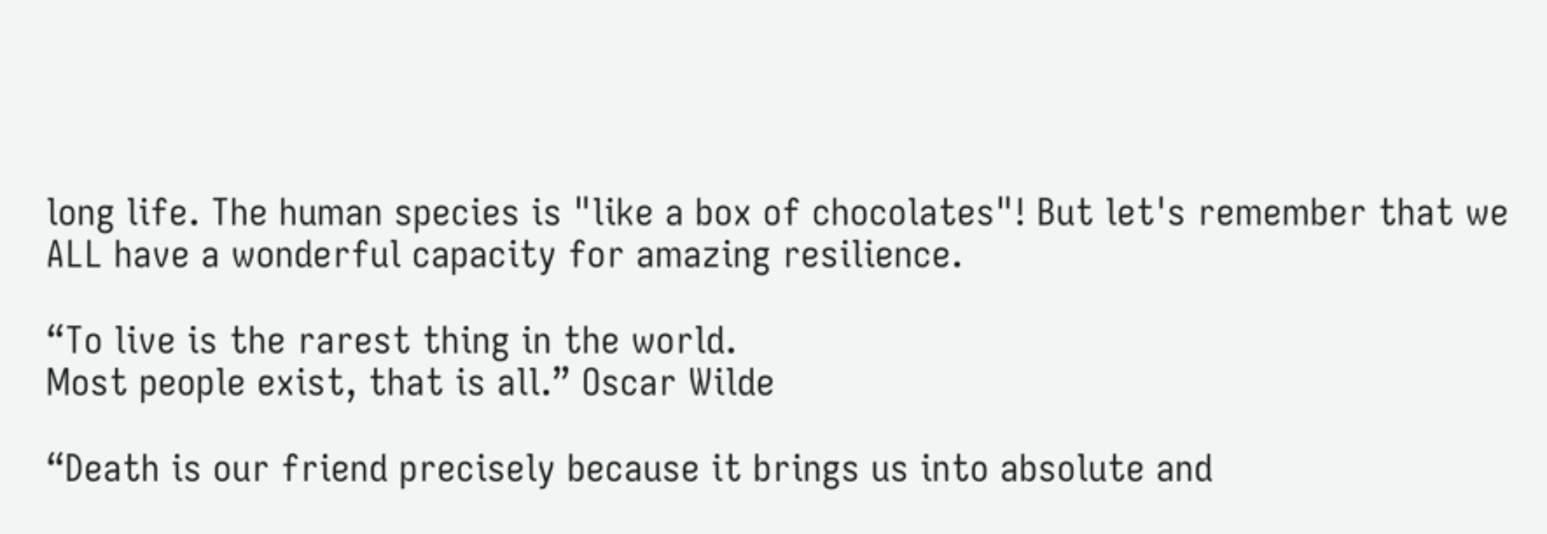long life. The human species is "like a box of chocolates"! But let's remember that we ALL have a wonderful capacity for amazing resilience.

“To live is the rarest thing in the world.
Most people exist, that is all.” Oscar Wilde

“Death is our friend precisely because it brings us into absolute and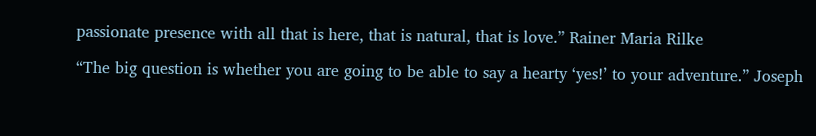passionate presence with all that is here, that is natural, that is love.” Rainer Maria Rilke

“The big question is whether you are going to be able to say a hearty ‘yes!’ to your adventure.” Joseph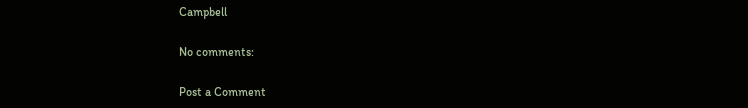Campbell

No comments:

Post a Comment